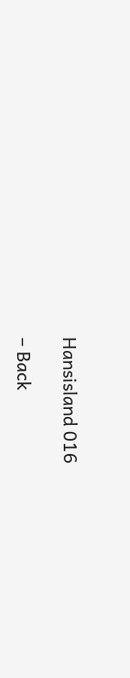Hansisland 016

– Back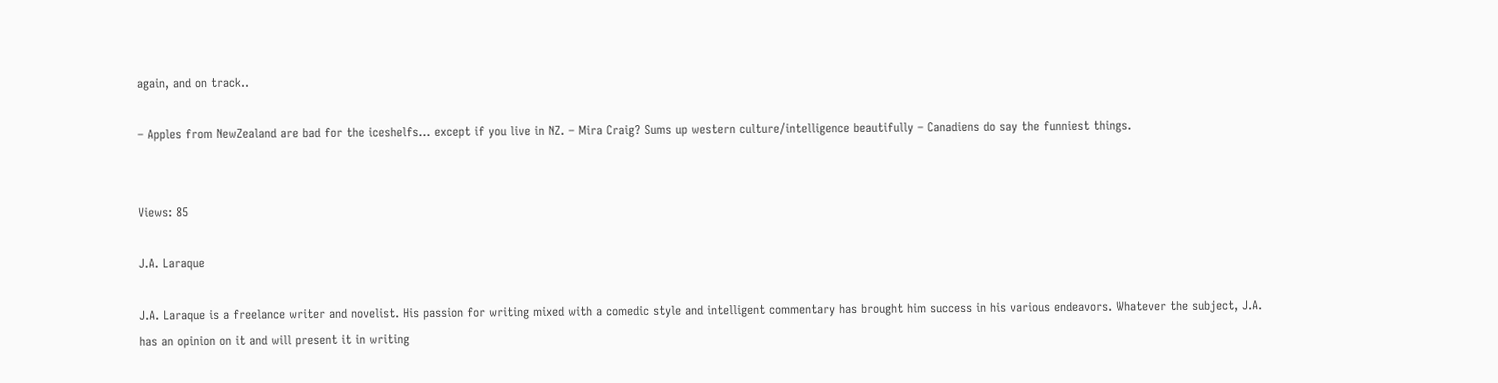again, and on track..

– Apples from NewZealand are bad for the iceshelfs… except if you live in NZ. – Mira Craig? Sums up western culture/intelligence beautifully – Canadiens do say the funniest things.


Views: 85

J.A. Laraque

J.A. Laraque is a freelance writer and novelist. His passion for writing mixed with a comedic style and intelligent commentary has brought him success in his various endeavors. Whatever the subject, J.A. has an opinion on it and will present it in writing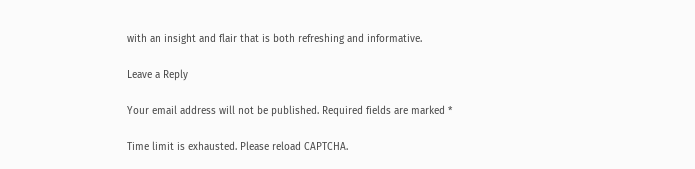with an insight and flair that is both refreshing and informative.

Leave a Reply

Your email address will not be published. Required fields are marked *

Time limit is exhausted. Please reload CAPTCHA.